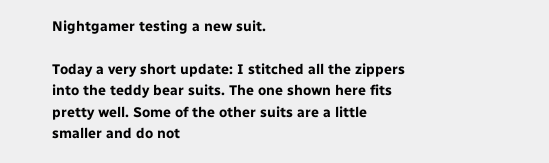Nightgamer testing a new suit.

Today a very short update: I stitched all the zippers into the teddy bear suits. The one shown here fits pretty well. Some of the other suits are a little smaller and do not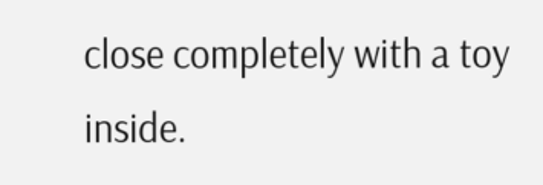close completely with a toy inside.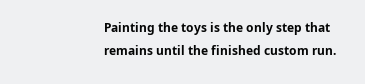Painting the toys is the only step that remains until the finished custom run.